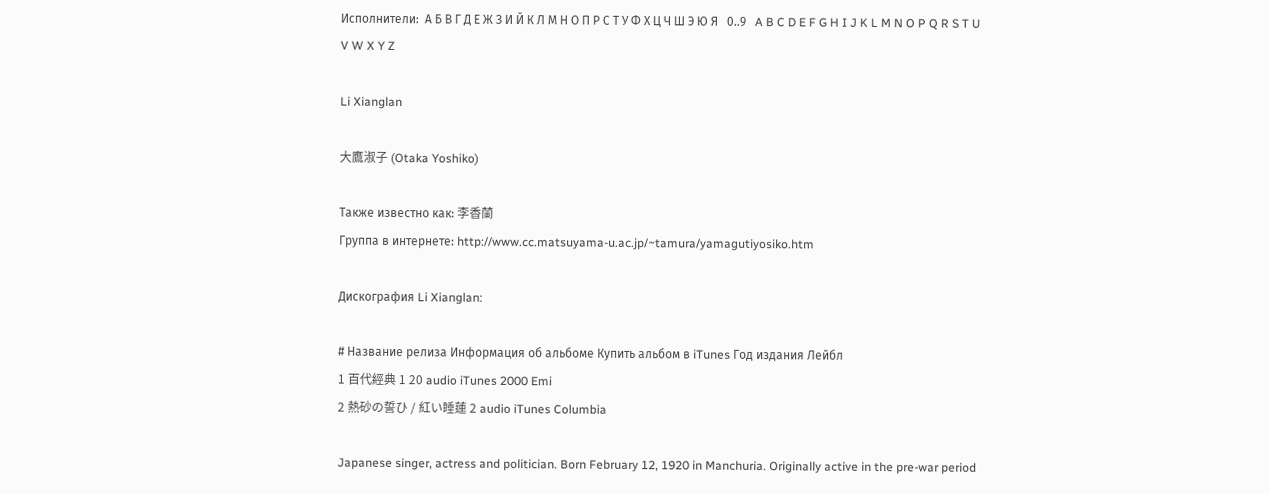Исполнители:  А Б В Г Д Е Ж З И Й К Л М Н О П Р С Т У Ф Х Ц Ч Ш Э Ю Я   0..9   A B C D E F G H I J K L M N O P Q R S T U V W X Y Z

Li Xianglan

大鷹淑子 (Otaka Yoshiko)

Также известно как: 李香蘭
Группа в интернете: http://www.cc.matsuyama-u.ac.jp/~tamura/yamagutiyosiko.htm

Дискография Li Xianglan:

# Название релиза Информация об aльбоме Купить альбом в iTunes Год издания Лейбл
1 百代經典 1 20 audio iTunes 2000 Emi
2 熱砂の誓ひ / 紅い睡蓮 2 audio iTunes Columbia

Japanese singer, actress and politician. Born February 12, 1920 in Manchuria. Originally active in the pre-war period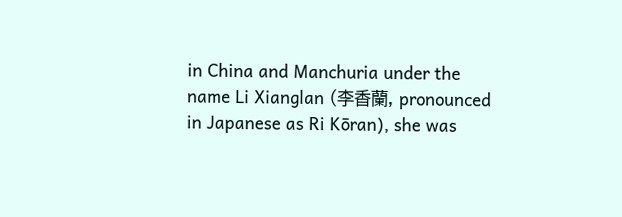in China and Manchuria under the name Li Xianglan (李香蘭, pronounced in Japanese as Ri Kōran), she was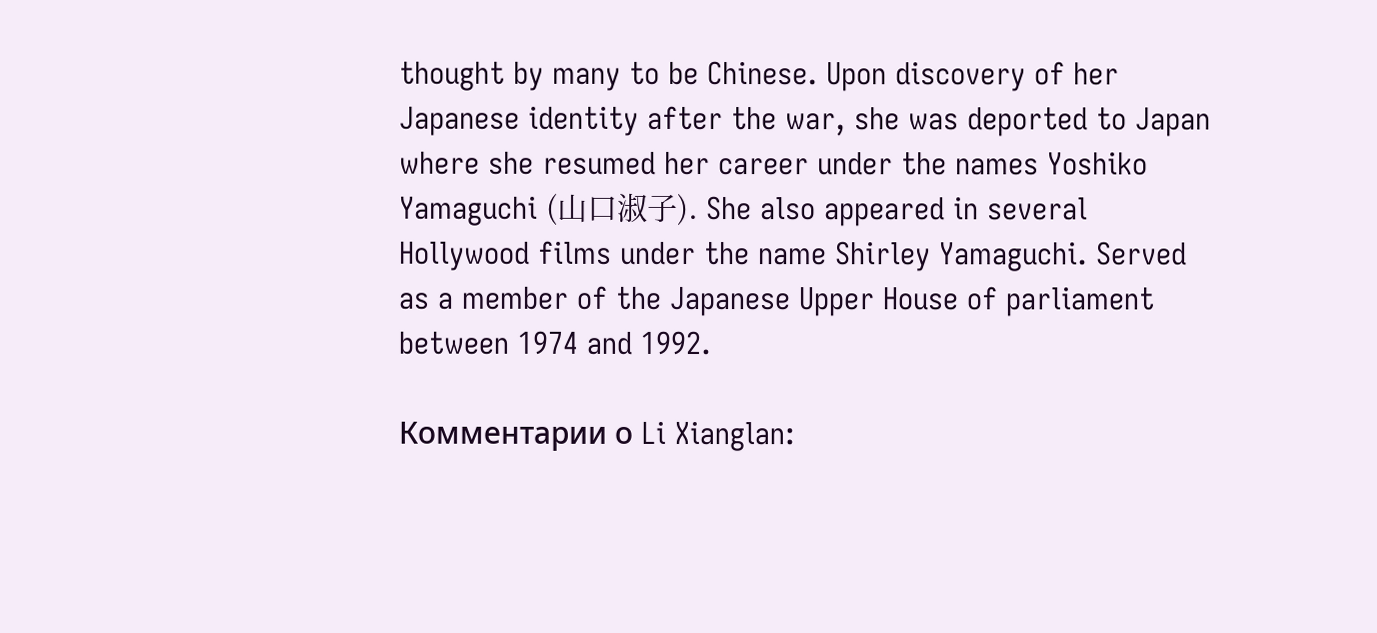thought by many to be Chinese. Upon discovery of her Japanese identity after the war, she was deported to Japan where she resumed her career under the names Yoshiko Yamaguchi (山口淑子). She also appeared in several Hollywood films under the name Shirley Yamaguchi. Served as a member of the Japanese Upper House of parliament between 1974 and 1992.

Комментарии о Li Xianglan: